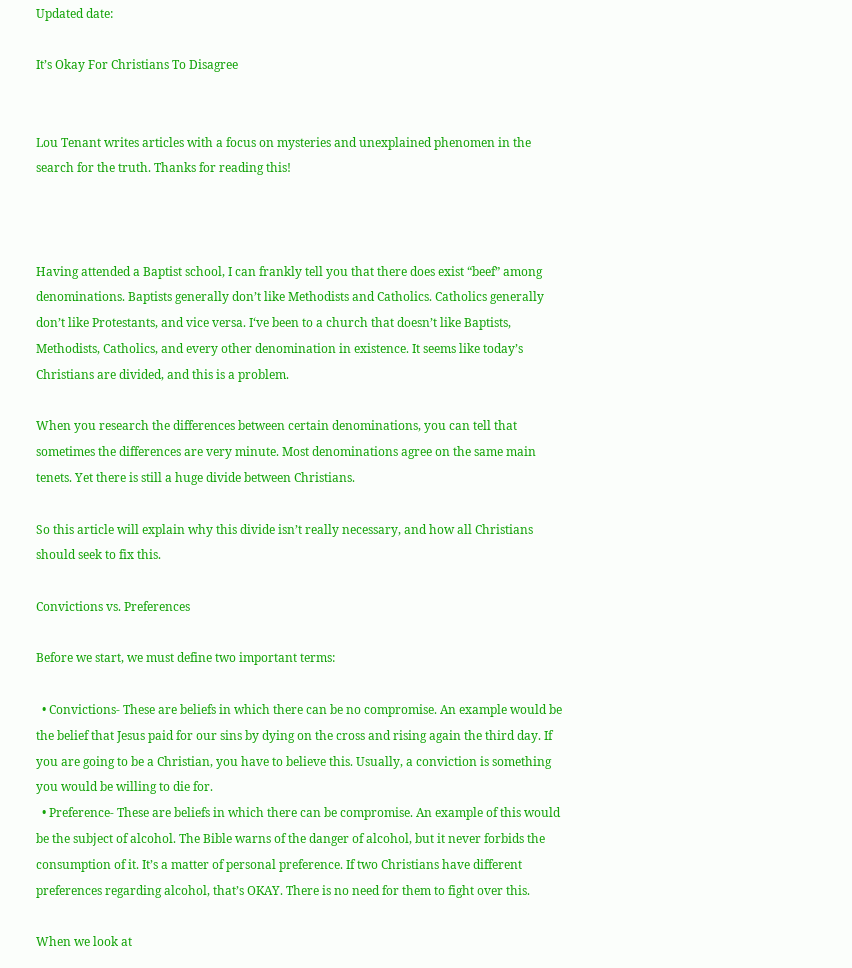Updated date:

It’s Okay For Christians To Disagree


Lou Tenant writes articles with a focus on mysteries and unexplained phenomen in the search for the truth. Thanks for reading this!



Having attended a Baptist school, I can frankly tell you that there does exist “beef” among denominations. Baptists generally don’t like Methodists and Catholics. Catholics generally don’t like Protestants, and vice versa. I‘ve been to a church that doesn’t like Baptists, Methodists, Catholics, and every other denomination in existence. It seems like today’s Christians are divided, and this is a problem.

When you research the differences between certain denominations, you can tell that sometimes the differences are very minute. Most denominations agree on the same main tenets. Yet there is still a huge divide between Christians.

So this article will explain why this divide isn’t really necessary, and how all Christians should seek to fix this.

Convictions vs. Preferences

Before we start, we must define two important terms:

  • Convictions- These are beliefs in which there can be no compromise. An example would be the belief that Jesus paid for our sins by dying on the cross and rising again the third day. If you are going to be a Christian, you have to believe this. Usually, a conviction is something you would be willing to die for.
  • Preference- These are beliefs in which there can be compromise. An example of this would be the subject of alcohol. The Bible warns of the danger of alcohol, but it never forbids the consumption of it. It’s a matter of personal preference. If two Christians have different preferences regarding alcohol, that’s OKAY. There is no need for them to fight over this.

When we look at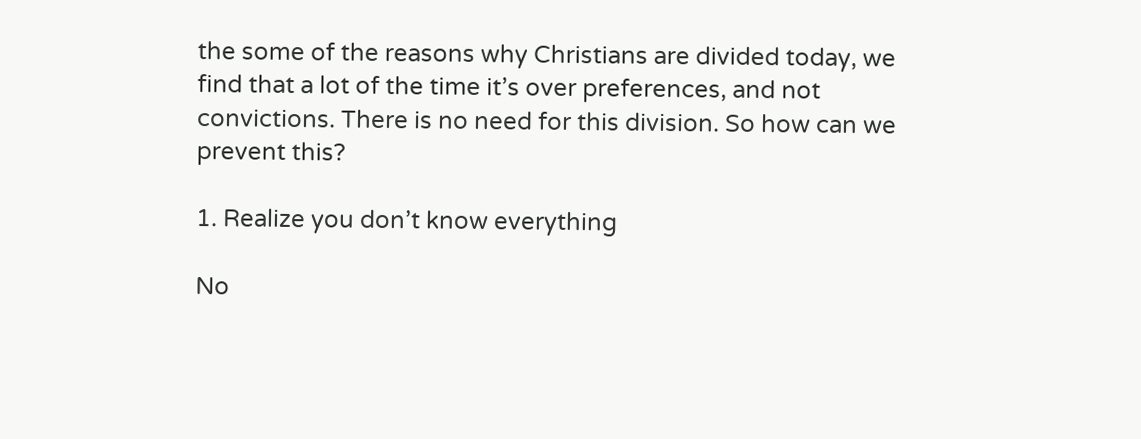the some of the reasons why Christians are divided today, we find that a lot of the time it’s over preferences, and not convictions. There is no need for this division. So how can we prevent this?

1. Realize you don’t know everything

No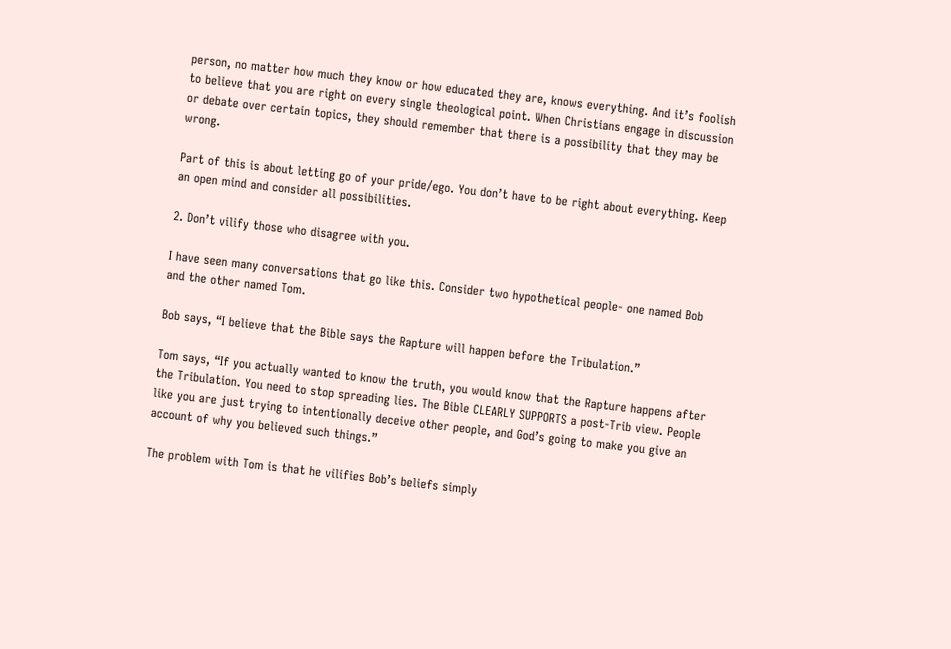person, no matter how much they know or how educated they are, knows everything. And it’s foolish to believe that you are right on every single theological point. When Christians engage in discussion or debate over certain topics, they should remember that there is a possibility that they may be wrong.

Part of this is about letting go of your pride/ego. You don’t have to be right about everything. Keep an open mind and consider all possibilities.

2. Don’t vilify those who disagree with you.

I have seen many conversations that go like this. Consider two hypothetical people- one named Bob and the other named Tom.

Bob says, “I believe that the Bible says the Rapture will happen before the Tribulation.”

Tom says, “If you actually wanted to know the truth, you would know that the Rapture happens after the Tribulation. You need to stop spreading lies. The Bible CLEARLY SUPPORTS a post-Trib view. People like you are just trying to intentionally deceive other people, and God’s going to make you give an account of why you believed such things.”

The problem with Tom is that he vilifies Bob’s beliefs simply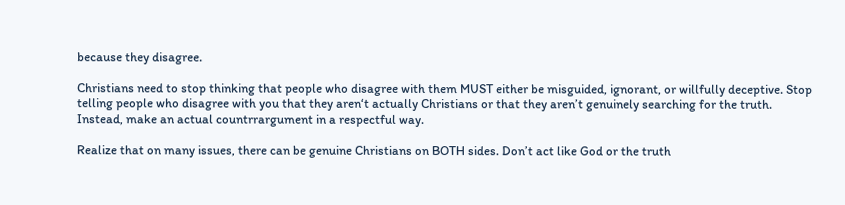because they disagree.

Christians need to stop thinking that people who disagree with them MUST either be misguided, ignorant, or willfully deceptive. Stop telling people who disagree with you that they aren‘t actually Christians or that they aren’t genuinely searching for the truth. Instead, make an actual countrrargument in a respectful way.

Realize that on many issues, there can be genuine Christians on BOTH sides. Don’t act like God or the truth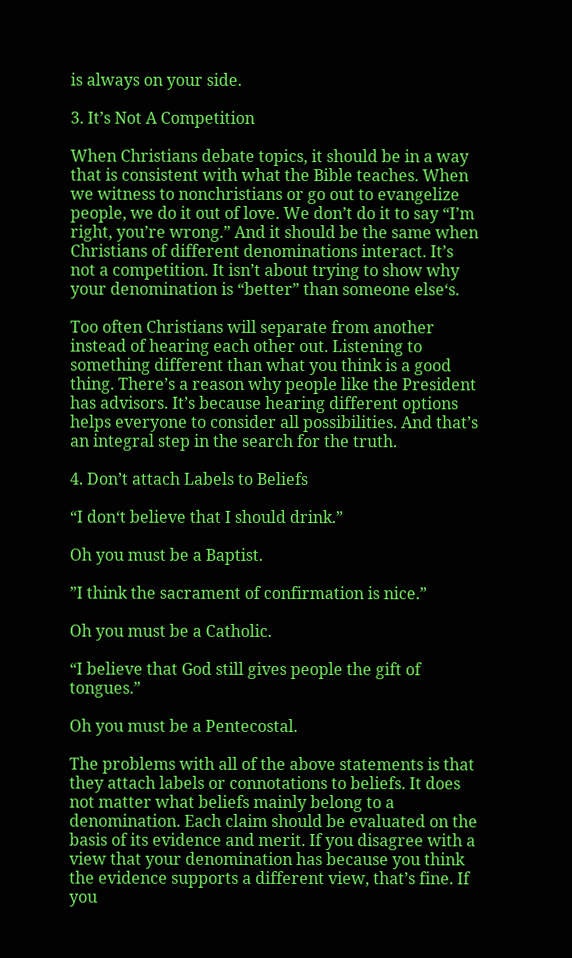is always on your side.

3. It’s Not A Competition

When Christians debate topics, it should be in a way that is consistent with what the Bible teaches. When we witness to nonchristians or go out to evangelize people, we do it out of love. We don’t do it to say “I’m right, you’re wrong.” And it should be the same when Christians of different denominations interact. It’s not a competition. It isn’t about trying to show why your denomination is “better” than someone else‘s.

Too often Christians will separate from another instead of hearing each other out. Listening to something different than what you think is a good thing. There’s a reason why people like the President has advisors. It’s because hearing different options helps everyone to consider all possibilities. And that’s an integral step in the search for the truth.

4. Don’t attach Labels to Beliefs

“I don‘t believe that I should drink.”

Oh you must be a Baptist.

”I think the sacrament of confirmation is nice.”

Oh you must be a Catholic.

“I believe that God still gives people the gift of tongues.”

Oh you must be a Pentecostal.

The problems with all of the above statements is that they attach labels or connotations to beliefs. It does not matter what beliefs mainly belong to a denomination. Each claim should be evaluated on the basis of its evidence and merit. If you disagree with a view that your denomination has because you think the evidence supports a different view, that’s fine. If you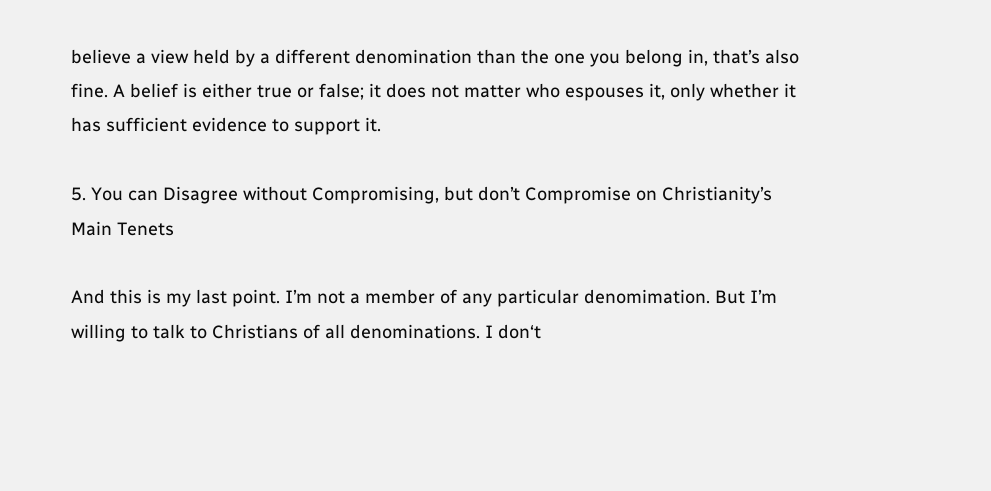believe a view held by a different denomination than the one you belong in, that’s also fine. A belief is either true or false; it does not matter who espouses it, only whether it has sufficient evidence to support it.

5. You can Disagree without Compromising, but don’t Compromise on Christianity’s Main Tenets

And this is my last point. I’m not a member of any particular denomimation. But I’m willing to talk to Christians of all denominations. I don‘t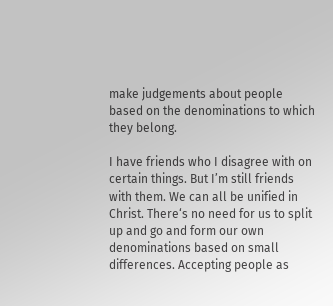make judgements about people based on the denominations to which they belong.

I have friends who I disagree with on certain things. But I’m still friends with them. We can all be unified in Christ. There‘s no need for us to split up and go and form our own denominations based on small differences. Accepting people as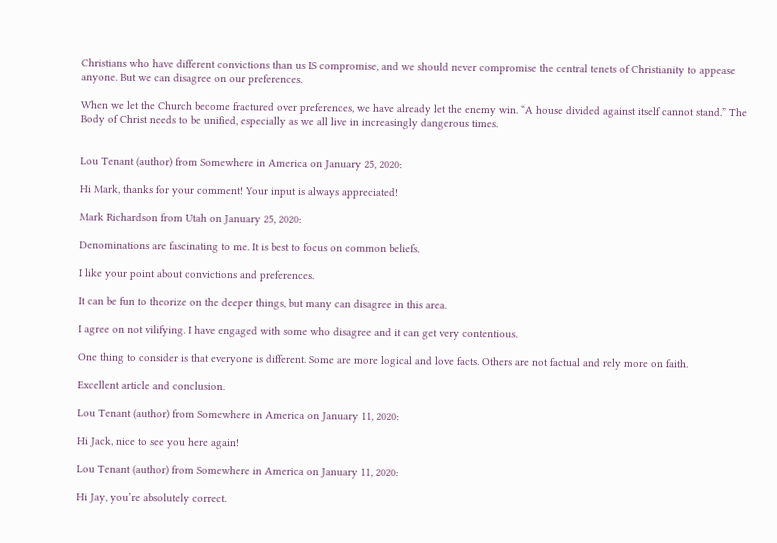Christians who have different convictions than us IS compromise, and we should never compromise the central tenets of Christianity to appease anyone. But we can disagree on our preferences.

When we let the Church become fractured over preferences, we have already let the enemy win. “A house divided against itself cannot stand.” The Body of Christ needs to be unified, especially as we all live in increasingly dangerous times.


Lou Tenant (author) from Somewhere in America on January 25, 2020:

Hi Mark, thanks for your comment! Your input is always appreciated!

Mark Richardson from Utah on January 25, 2020:

Denominations are fascinating to me. It is best to focus on common beliefs.

I like your point about convictions and preferences.

It can be fun to theorize on the deeper things, but many can disagree in this area.

I agree on not vilifying. I have engaged with some who disagree and it can get very contentious.

One thing to consider is that everyone is different. Some are more logical and love facts. Others are not factual and rely more on faith.

Excellent article and conclusion.

Lou Tenant (author) from Somewhere in America on January 11, 2020:

Hi Jack, nice to see you here again!

Lou Tenant (author) from Somewhere in America on January 11, 2020:

Hi Jay, you’re absolutely correct.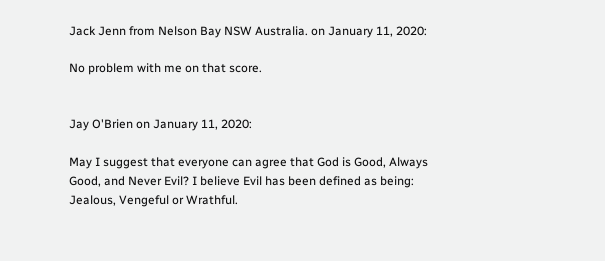Jack Jenn from Nelson Bay NSW Australia. on January 11, 2020:

No problem with me on that score.


Jay O'Brien on January 11, 2020:

May I suggest that everyone can agree that God is Good, Always Good, and Never Evil? I believe Evil has been defined as being: Jealous, Vengeful or Wrathful.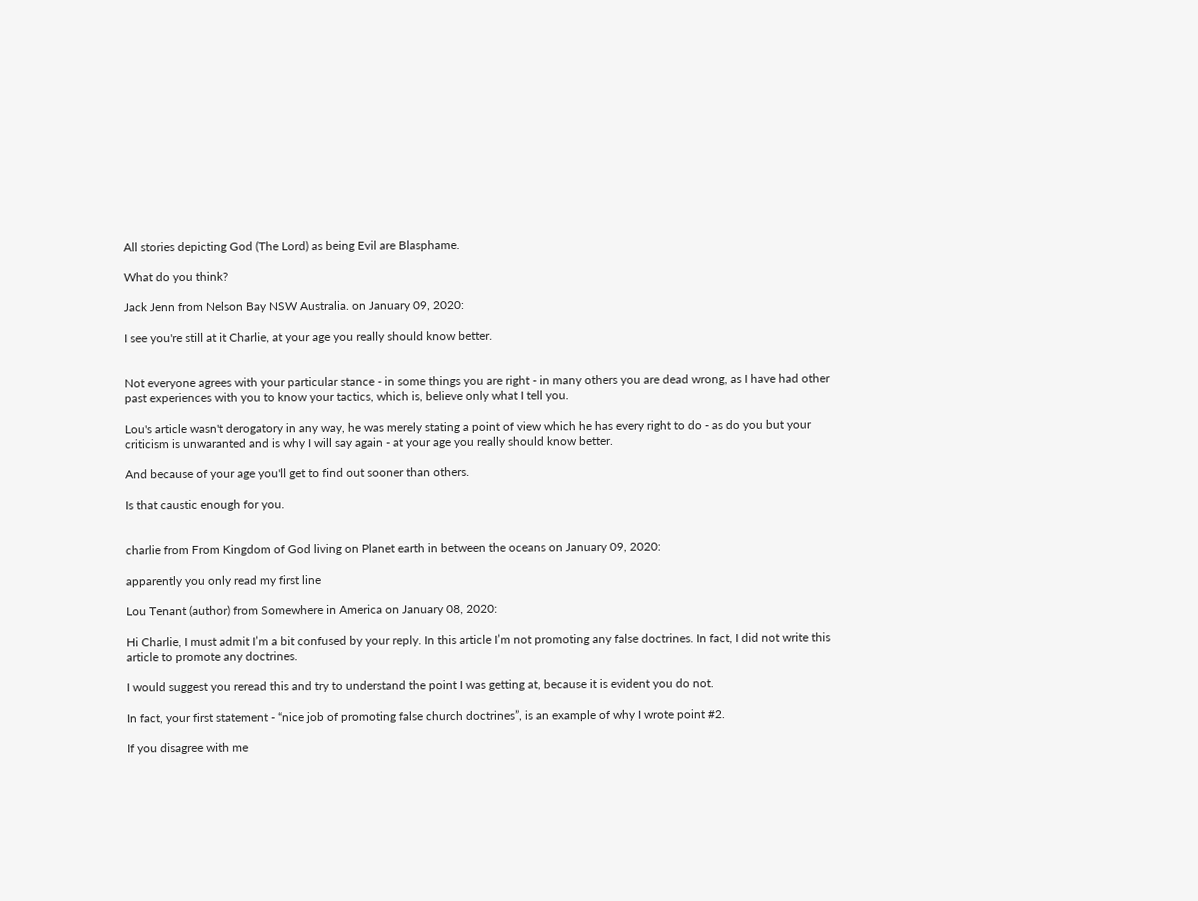All stories depicting God (The Lord) as being Evil are Blasphame.

What do you think?

Jack Jenn from Nelson Bay NSW Australia. on January 09, 2020:

I see you're still at it Charlie, at your age you really should know better.


Not everyone agrees with your particular stance - in some things you are right - in many others you are dead wrong, as I have had other past experiences with you to know your tactics, which is, believe only what I tell you.

Lou's article wasn't derogatory in any way, he was merely stating a point of view which he has every right to do - as do you but your criticism is unwaranted and is why I will say again - at your age you really should know better.

And because of your age you'll get to find out sooner than others.

Is that caustic enough for you.


charlie from From Kingdom of God living on Planet earth in between the oceans on January 09, 2020:

apparently you only read my first line

Lou Tenant (author) from Somewhere in America on January 08, 2020:

Hi Charlie, I must admit I’m a bit confused by your reply. In this article I’m not promoting any false doctrines. In fact, I did not write this article to promote any doctrines.

I would suggest you reread this and try to understand the point I was getting at, because it is evident you do not.

In fact, your first statement - “nice job of promoting false church doctrines”, is an example of why I wrote point #2.

If you disagree with me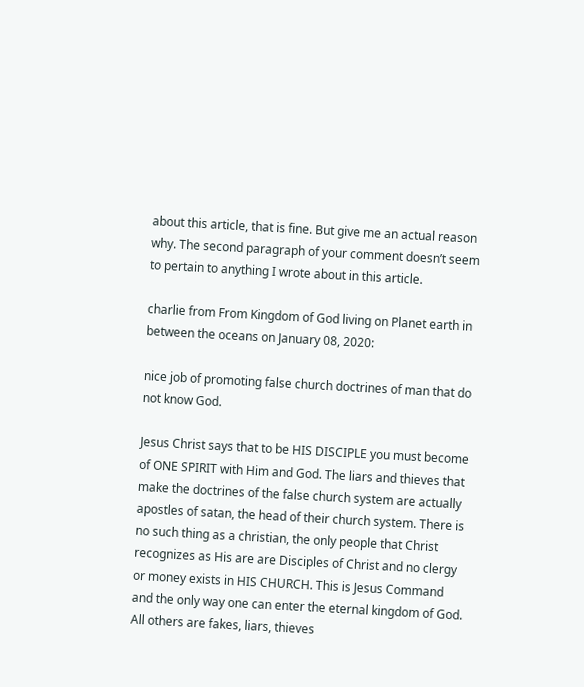about this article, that is fine. But give me an actual reason why. The second paragraph of your comment doesn’t seem to pertain to anything I wrote about in this article.

charlie from From Kingdom of God living on Planet earth in between the oceans on January 08, 2020:

nice job of promoting false church doctrines of man that do not know God.

Jesus Christ says that to be HIS DISCIPLE you must become of ONE SPIRIT with Him and God. The liars and thieves that make the doctrines of the false church system are actually apostles of satan, the head of their church system. There is no such thing as a christian, the only people that Christ recognizes as His are are Disciples of Christ and no clergy or money exists in HIS CHURCH. This is Jesus Command and the only way one can enter the eternal kingdom of God. All others are fakes, liars, thieves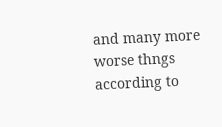and many more worse thngs according to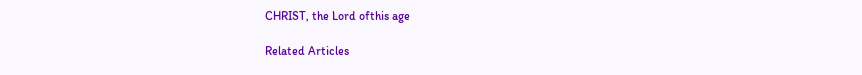CHRIST, the Lord ofthis age

Related Articles